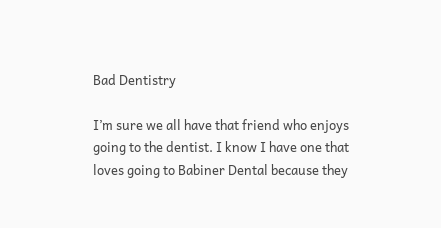Bad Dentistry

I’m sure we all have that friend who enjoys going to the dentist. I know I have one that loves going to Babiner Dental because they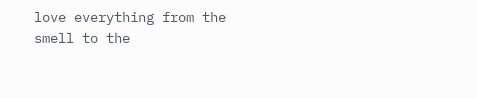love everything from the smell to the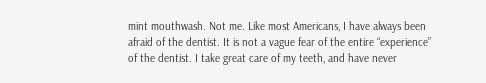mint mouthwash. Not me. Like most Americans, I have always been afraid of the dentist. It is not a vague fear of the entire “experience” of the dentist. I take great care of my teeth, and have never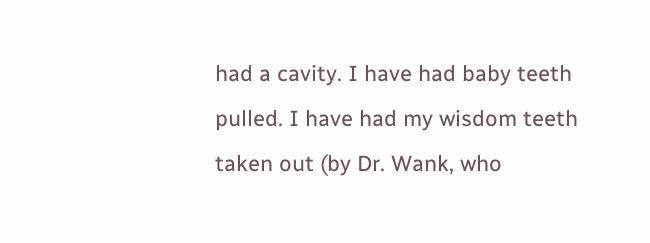had a cavity. I have had baby teeth pulled. I have had my wisdom teeth taken out (by Dr. Wank, who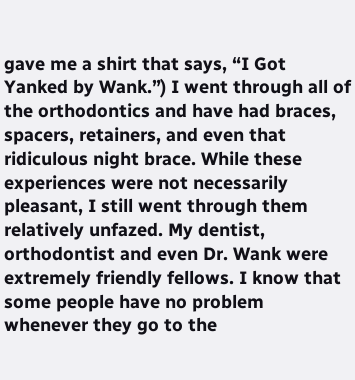gave me a shirt that says, “I Got Yanked by Wank.”) I went through all of the orthodontics and have had braces, spacers, retainers, and even that ridiculous night brace. While these experiences were not necessarily pleasant, I still went through them relatively unfazed. My dentist, orthodontist and even Dr. Wank were extremely friendly fellows. I know that some people have no problem whenever they go to the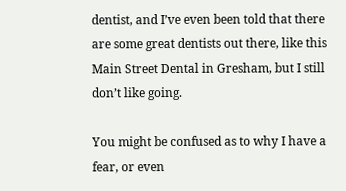dentist, and I’ve even been told that there are some great dentists out there, like this Main Street Dental in Gresham, but I still don’t like going.

You might be confused as to why I have a fear, or even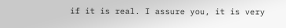if it is real. I assure you, it is very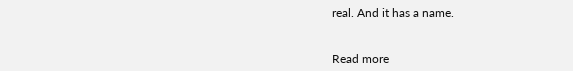real. And it has a name.


Read more